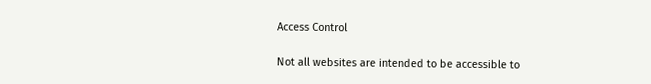Access Control

Not all websites are intended to be accessible to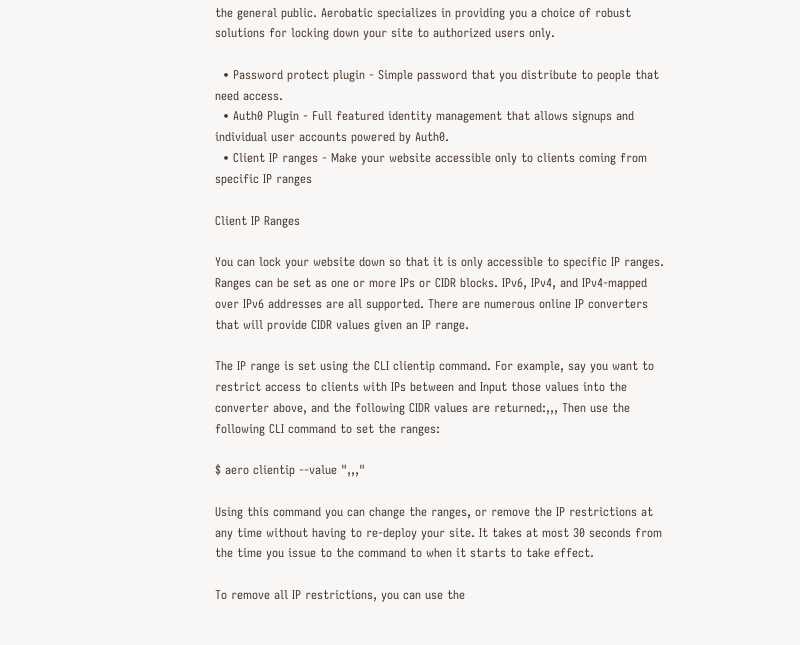the general public. Aerobatic specializes in providing you a choice of robust solutions for locking down your site to authorized users only.

  • Password protect plugin - Simple password that you distribute to people that need access.
  • Auth0 Plugin - Full featured identity management that allows signups and individual user accounts powered by Auth0.
  • Client IP ranges - Make your website accessible only to clients coming from specific IP ranges

Client IP Ranges

You can lock your website down so that it is only accessible to specific IP ranges. Ranges can be set as one or more IPs or CIDR blocks. IPv6, IPv4, and IPv4-mapped over IPv6 addresses are all supported. There are numerous online IP converters that will provide CIDR values given an IP range.

The IP range is set using the CLI clientip command. For example, say you want to restrict access to clients with IPs between and Input those values into the converter above, and the following CIDR values are returned:,,, Then use the following CLI command to set the ranges:

$ aero clientip --value ",,,"

Using this command you can change the ranges, or remove the IP restrictions at any time without having to re-deploy your site. It takes at most 30 seconds from the time you issue to the command to when it starts to take effect.

To remove all IP restrictions, you can use the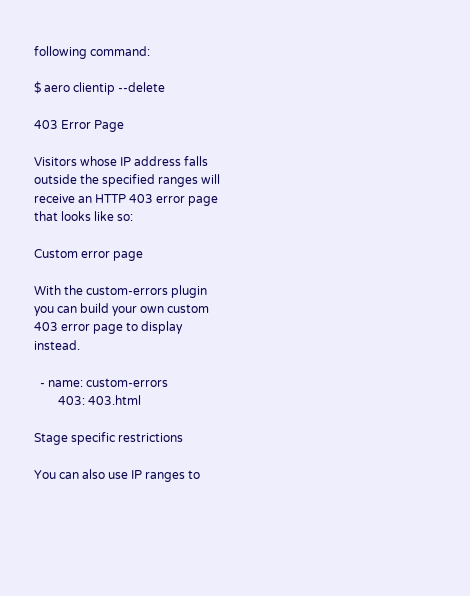following command:

$ aero clientip --delete

403 Error Page

Visitors whose IP address falls outside the specified ranges will receive an HTTP 403 error page that looks like so:

Custom error page

With the custom-errors plugin you can build your own custom 403 error page to display instead.

  - name: custom-errors
        403: 403.html

Stage specific restrictions

You can also use IP ranges to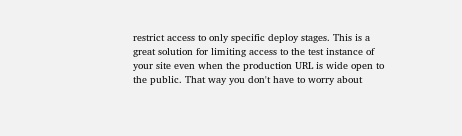restrict access to only specific deploy stages. This is a great solution for limiting access to the test instance of your site even when the production URL is wide open to the public. That way you don't have to worry about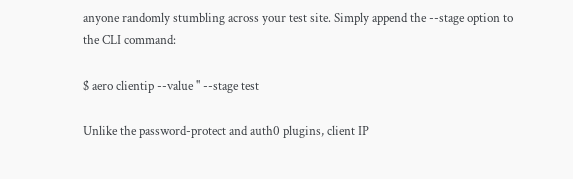anyone randomly stumbling across your test site. Simply append the --stage option to the CLI command:

$ aero clientip --value '' --stage test

Unlike the password-protect and auth0 plugins, client IP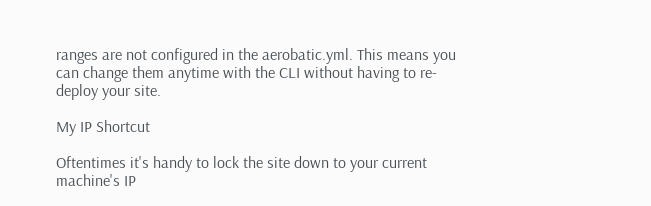ranges are not configured in the aerobatic.yml. This means you can change them anytime with the CLI without having to re-deploy your site.

My IP Shortcut

Oftentimes it's handy to lock the site down to your current machine's IP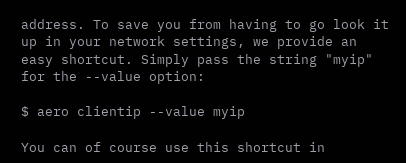address. To save you from having to go look it up in your network settings, we provide an easy shortcut. Simply pass the string "myip" for the --value option:

$ aero clientip --value myip

You can of course use this shortcut in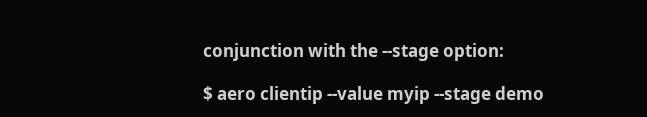conjunction with the --stage option:

$ aero clientip --value myip --stage demo